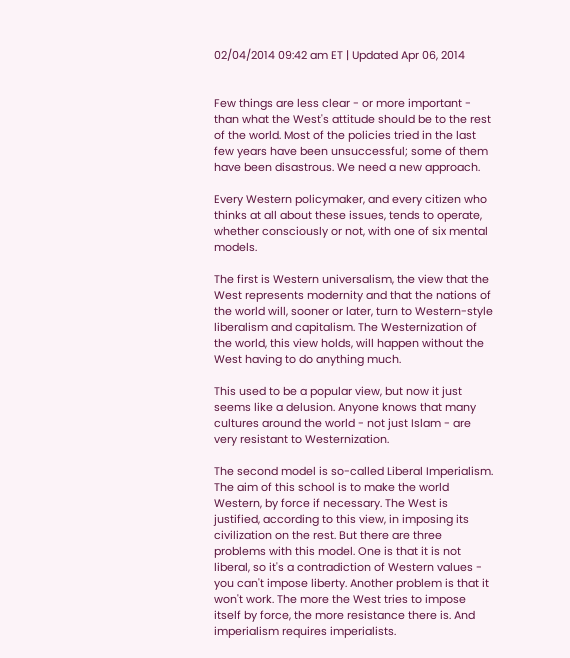02/04/2014 09:42 am ET | Updated Apr 06, 2014


Few things are less clear - or more important - than what the West's attitude should be to the rest of the world. Most of the policies tried in the last few years have been unsuccessful; some of them have been disastrous. We need a new approach.

Every Western policymaker, and every citizen who thinks at all about these issues, tends to operate, whether consciously or not, with one of six mental models.

The first is Western universalism, the view that the West represents modernity and that the nations of the world will, sooner or later, turn to Western-style liberalism and capitalism. The Westernization of the world, this view holds, will happen without the West having to do anything much.

This used to be a popular view, but now it just seems like a delusion. Anyone knows that many cultures around the world - not just Islam - are very resistant to Westernization.

The second model is so-called Liberal Imperialism. The aim of this school is to make the world Western, by force if necessary. The West is justified, according to this view, in imposing its civilization on the rest. But there are three problems with this model. One is that it is not liberal, so it's a contradiction of Western values - you can't impose liberty. Another problem is that it won't work. The more the West tries to impose itself by force, the more resistance there is. And imperialism requires imperialists.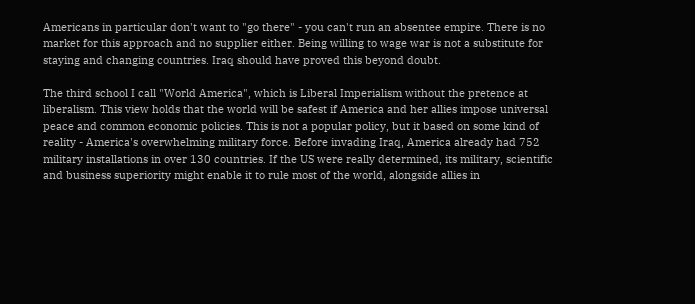Americans in particular don't want to "go there" - you can't run an absentee empire. There is no market for this approach and no supplier either. Being willing to wage war is not a substitute for staying and changing countries. Iraq should have proved this beyond doubt.

The third school I call "World America", which is Liberal Imperialism without the pretence at liberalism. This view holds that the world will be safest if America and her allies impose universal peace and common economic policies. This is not a popular policy, but it based on some kind of reality - America's overwhelming military force. Before invading Iraq, America already had 752 military installations in over 130 countries. If the US were really determined, its military, scientific and business superiority might enable it to rule most of the world, alongside allies in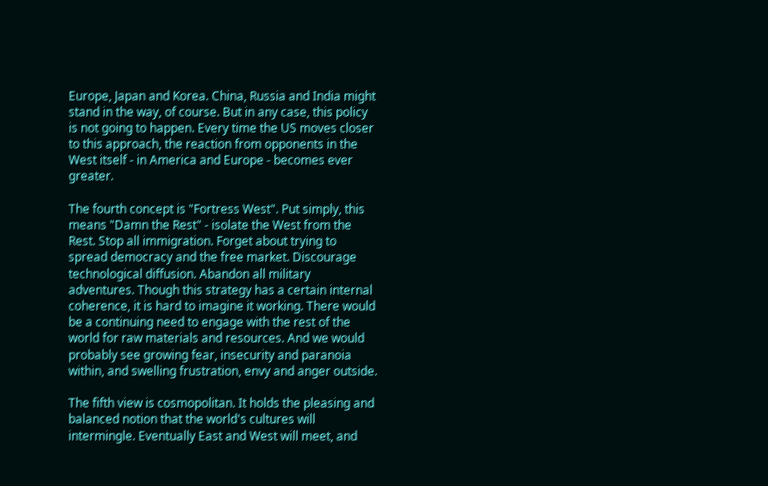Europe, Japan and Korea. China, Russia and India might stand in the way, of course. But in any case, this policy is not going to happen. Every time the US moves closer to this approach, the reaction from opponents in the West itself - in America and Europe - becomes ever greater.

The fourth concept is "Fortress West". Put simply, this means "Damn the Rest" - isolate the West from the Rest. Stop all immigration. Forget about trying to spread democracy and the free market. Discourage technological diffusion. Abandon all military adventures. Though this strategy has a certain internal coherence, it is hard to imagine it working. There would be a continuing need to engage with the rest of the world for raw materials and resources. And we would probably see growing fear, insecurity and paranoia within, and swelling frustration, envy and anger outside.

The fifth view is cosmopolitan. It holds the pleasing and balanced notion that the world's cultures will intermingle. Eventually East and West will meet, and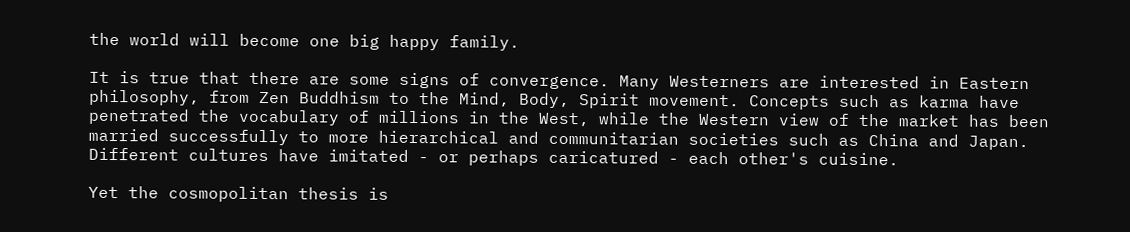the world will become one big happy family.

It is true that there are some signs of convergence. Many Westerners are interested in Eastern philosophy, from Zen Buddhism to the Mind, Body, Spirit movement. Concepts such as karma have penetrated the vocabulary of millions in the West, while the Western view of the market has been married successfully to more hierarchical and communitarian societies such as China and Japan. Different cultures have imitated - or perhaps caricatured - each other's cuisine.

Yet the cosmopolitan thesis is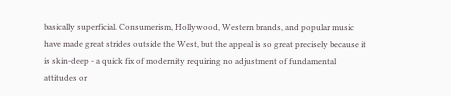basically superficial. Consumerism, Hollywood, Western brands, and popular music have made great strides outside the West, but the appeal is so great precisely because it is skin-deep - a quick fix of modernity requiring no adjustment of fundamental attitudes or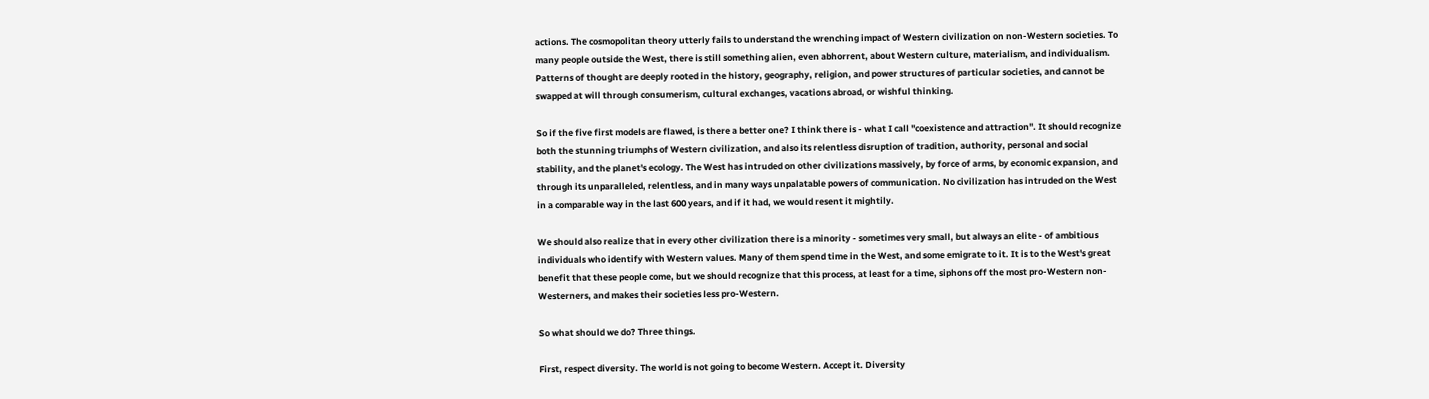actions. The cosmopolitan theory utterly fails to understand the wrenching impact of Western civilization on non-Western societies. To many people outside the West, there is still something alien, even abhorrent, about Western culture, materialism, and individualism. Patterns of thought are deeply rooted in the history, geography, religion, and power structures of particular societies, and cannot be swapped at will through consumerism, cultural exchanges, vacations abroad, or wishful thinking.

So if the five first models are flawed, is there a better one? I think there is - what I call "coexistence and attraction". It should recognize both the stunning triumphs of Western civilization, and also its relentless disruption of tradition, authority, personal and social stability, and the planet's ecology. The West has intruded on other civilizations massively, by force of arms, by economic expansion, and through its unparalleled, relentless, and in many ways unpalatable powers of communication. No civilization has intruded on the West in a comparable way in the last 600 years, and if it had, we would resent it mightily.

We should also realize that in every other civilization there is a minority - sometimes very small, but always an elite - of ambitious individuals who identify with Western values. Many of them spend time in the West, and some emigrate to it. It is to the West's great benefit that these people come, but we should recognize that this process, at least for a time, siphons off the most pro-Western non-Westerners, and makes their societies less pro-Western.

So what should we do? Three things.

First, respect diversity. The world is not going to become Western. Accept it. Diversity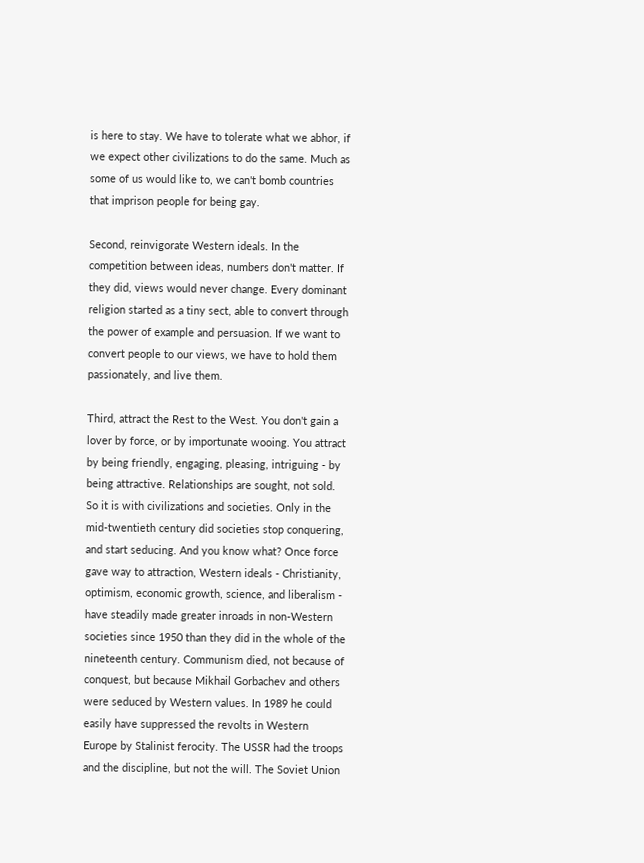is here to stay. We have to tolerate what we abhor, if we expect other civilizations to do the same. Much as some of us would like to, we can't bomb countries that imprison people for being gay.

Second, reinvigorate Western ideals. In the competition between ideas, numbers don't matter. If they did, views would never change. Every dominant religion started as a tiny sect, able to convert through the power of example and persuasion. If we want to convert people to our views, we have to hold them passionately, and live them.

Third, attract the Rest to the West. You don't gain a lover by force, or by importunate wooing. You attract by being friendly, engaging, pleasing, intriguing - by being attractive. Relationships are sought, not sold. So it is with civilizations and societies. Only in the mid-twentieth century did societies stop conquering, and start seducing. And you know what? Once force gave way to attraction, Western ideals - Christianity, optimism, economic growth, science, and liberalism - have steadily made greater inroads in non-Western societies since 1950 than they did in the whole of the nineteenth century. Communism died, not because of conquest, but because Mikhail Gorbachev and others were seduced by Western values. In 1989 he could easily have suppressed the revolts in Western Europe by Stalinist ferocity. The USSR had the troops and the discipline, but not the will. The Soviet Union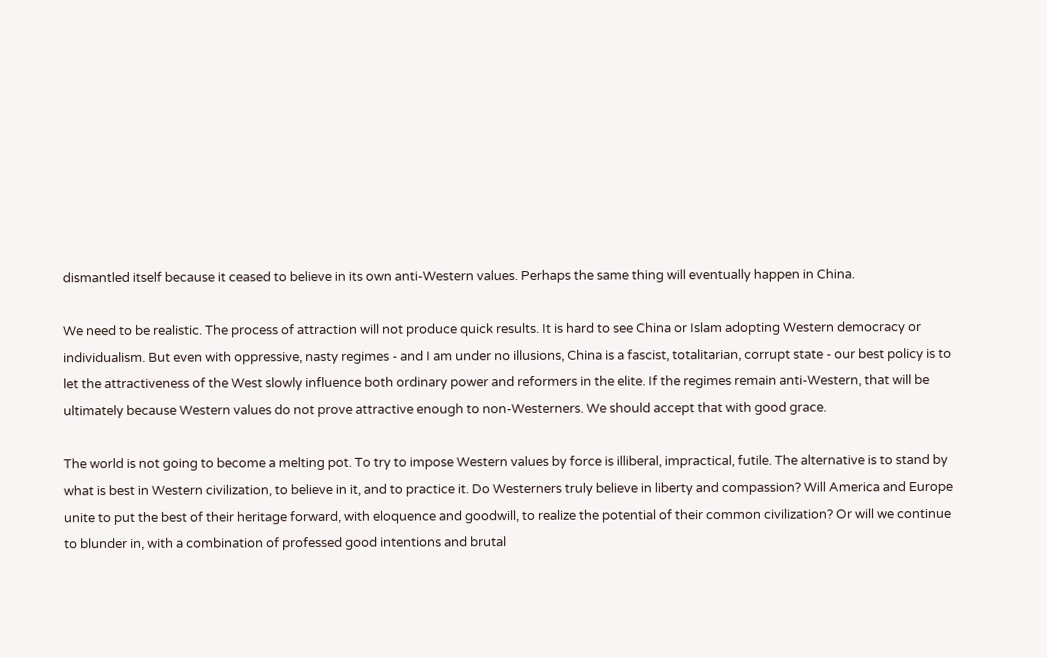dismantled itself because it ceased to believe in its own anti-Western values. Perhaps the same thing will eventually happen in China.

We need to be realistic. The process of attraction will not produce quick results. It is hard to see China or Islam adopting Western democracy or individualism. But even with oppressive, nasty regimes - and I am under no illusions, China is a fascist, totalitarian, corrupt state - our best policy is to let the attractiveness of the West slowly influence both ordinary power and reformers in the elite. If the regimes remain anti-Western, that will be ultimately because Western values do not prove attractive enough to non-Westerners. We should accept that with good grace.

The world is not going to become a melting pot. To try to impose Western values by force is illiberal, impractical, futile. The alternative is to stand by what is best in Western civilization, to believe in it, and to practice it. Do Westerners truly believe in liberty and compassion? Will America and Europe unite to put the best of their heritage forward, with eloquence and goodwill, to realize the potential of their common civilization? Or will we continue to blunder in, with a combination of professed good intentions and brutal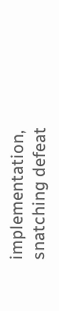implementation, snatching defeat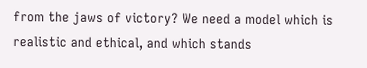from the jaws of victory? We need a model which is realistic and ethical, and which stands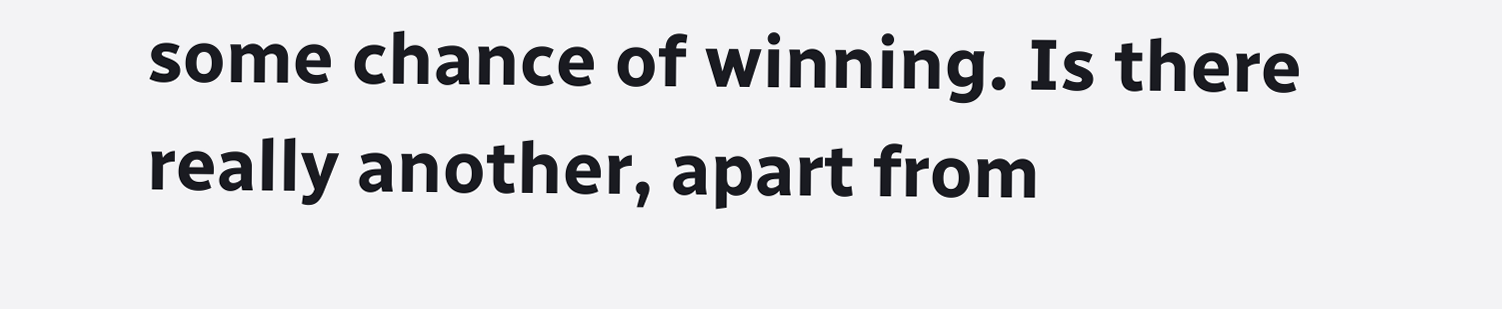some chance of winning. Is there really another, apart from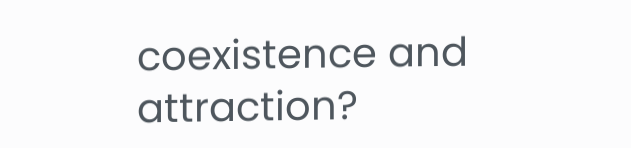coexistence and attraction?